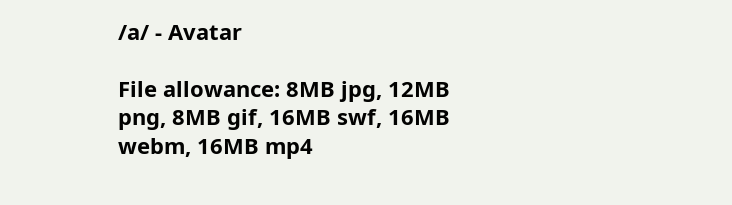/a/ - Avatar

File allowance: 8MB jpg, 12MB png, 8MB gif, 16MB swf, 16MB webm, 16MB mp4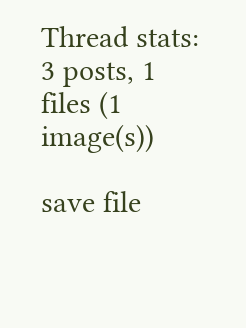Thread stats: 3 posts, 1 files (1 image(s))

save file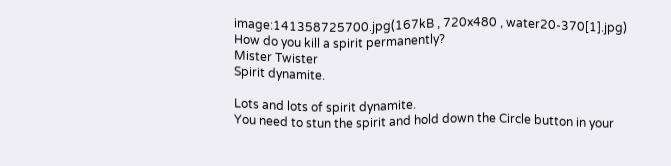image:141358725700.jpg(167kB , 720x480 , water20-370[1].jpg)
How do you kill a spirit permanently?
Mister Twister
Spirit dynamite.

Lots and lots of spirit dynamite.
You need to stun the spirit and hold down the Circle button in your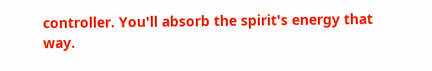controller. You'll absorb the spirit's energy that way.